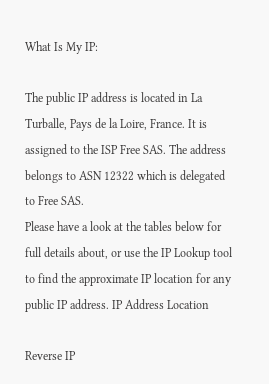What Is My IP:

The public IP address is located in La Turballe, Pays de la Loire, France. It is assigned to the ISP Free SAS. The address belongs to ASN 12322 which is delegated to Free SAS.
Please have a look at the tables below for full details about, or use the IP Lookup tool to find the approximate IP location for any public IP address. IP Address Location

Reverse IP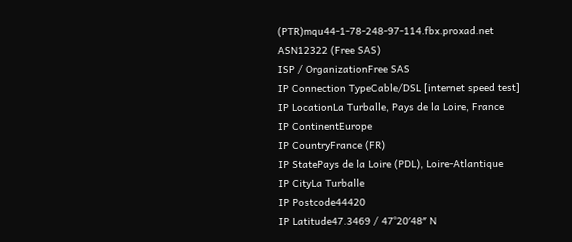(PTR)mqu44-1-78-248-97-114.fbx.proxad.net
ASN12322 (Free SAS)
ISP / OrganizationFree SAS
IP Connection TypeCable/DSL [internet speed test]
IP LocationLa Turballe, Pays de la Loire, France
IP ContinentEurope
IP CountryFrance (FR)
IP StatePays de la Loire (PDL), Loire-Atlantique
IP CityLa Turballe
IP Postcode44420
IP Latitude47.3469 / 47°20′48″ N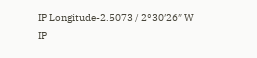IP Longitude-2.5073 / 2°30′26″ W
IP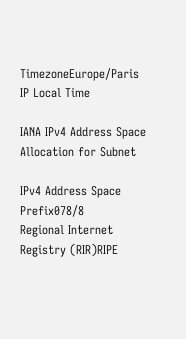TimezoneEurope/Paris
IP Local Time

IANA IPv4 Address Space Allocation for Subnet

IPv4 Address Space Prefix078/8
Regional Internet Registry (RIR)RIPE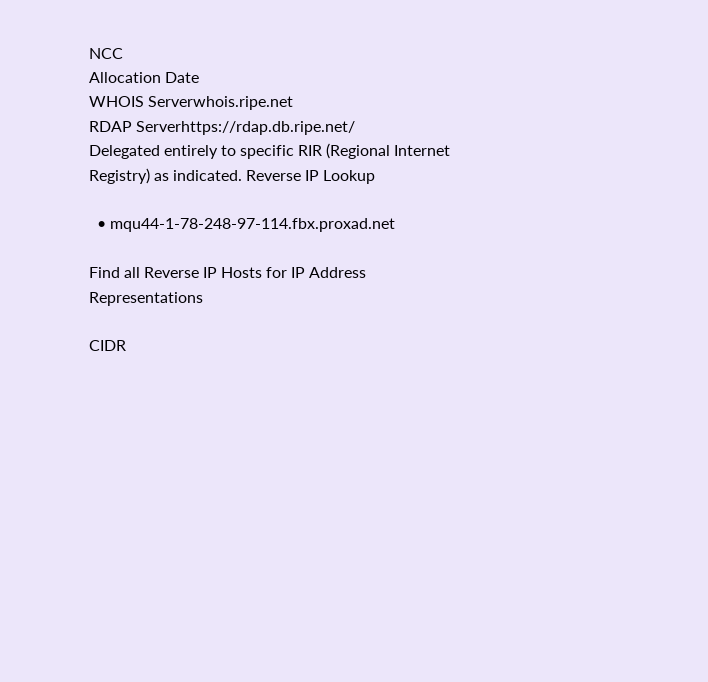NCC
Allocation Date
WHOIS Serverwhois.ripe.net
RDAP Serverhttps://rdap.db.ripe.net/
Delegated entirely to specific RIR (Regional Internet Registry) as indicated. Reverse IP Lookup

  • mqu44-1-78-248-97-114.fbx.proxad.net

Find all Reverse IP Hosts for IP Address Representations

CIDR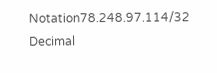Notation78.248.97.114/32
Decimal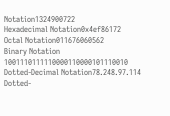Notation1324900722
Hexadecimal Notation0x4ef86172
Octal Notation011676060562
Binary Notation 1001110111110000110000101110010
Dotted-Decimal Notation78.248.97.114
Dotted-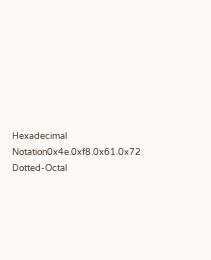Hexadecimal Notation0x4e.0xf8.0x61.0x72
Dotted-Octal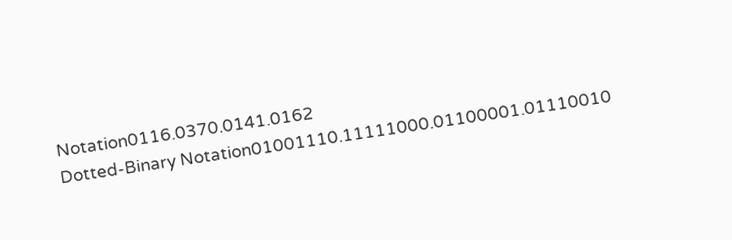Notation0116.0370.0141.0162
Dotted-Binary Notation01001110.11111000.01100001.01110010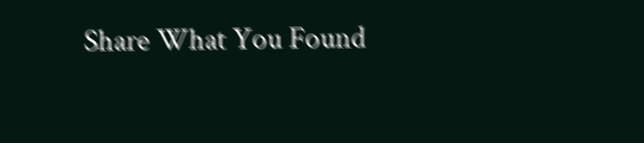Share What You Found